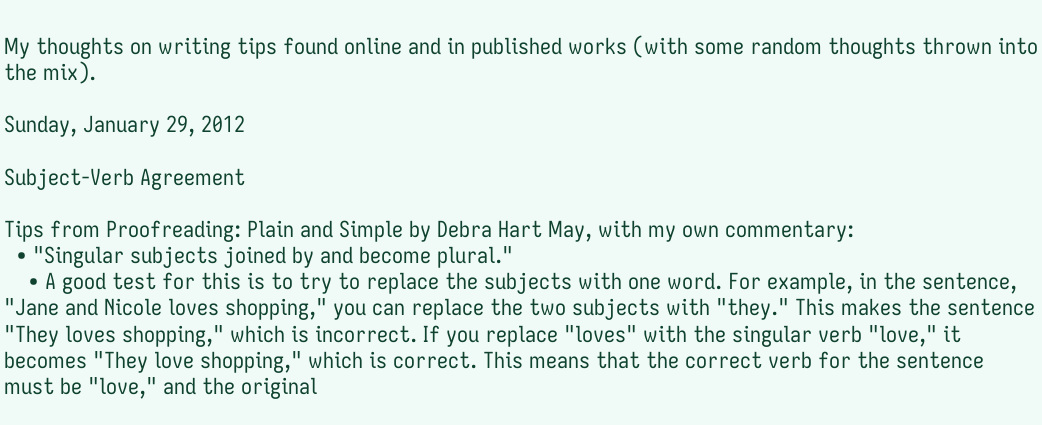My thoughts on writing tips found online and in published works (with some random thoughts thrown into the mix).

Sunday, January 29, 2012

Subject-Verb Agreement

Tips from Proofreading: Plain and Simple by Debra Hart May, with my own commentary:
  • "Singular subjects joined by and become plural."
    • A good test for this is to try to replace the subjects with one word. For example, in the sentence, "Jane and Nicole loves shopping," you can replace the two subjects with "they." This makes the sentence "They loves shopping," which is incorrect. If you replace "loves" with the singular verb "love," it becomes "They love shopping," which is correct. This means that the correct verb for the sentence must be "love," and the original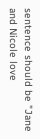sentence should be "Jane and Nicole love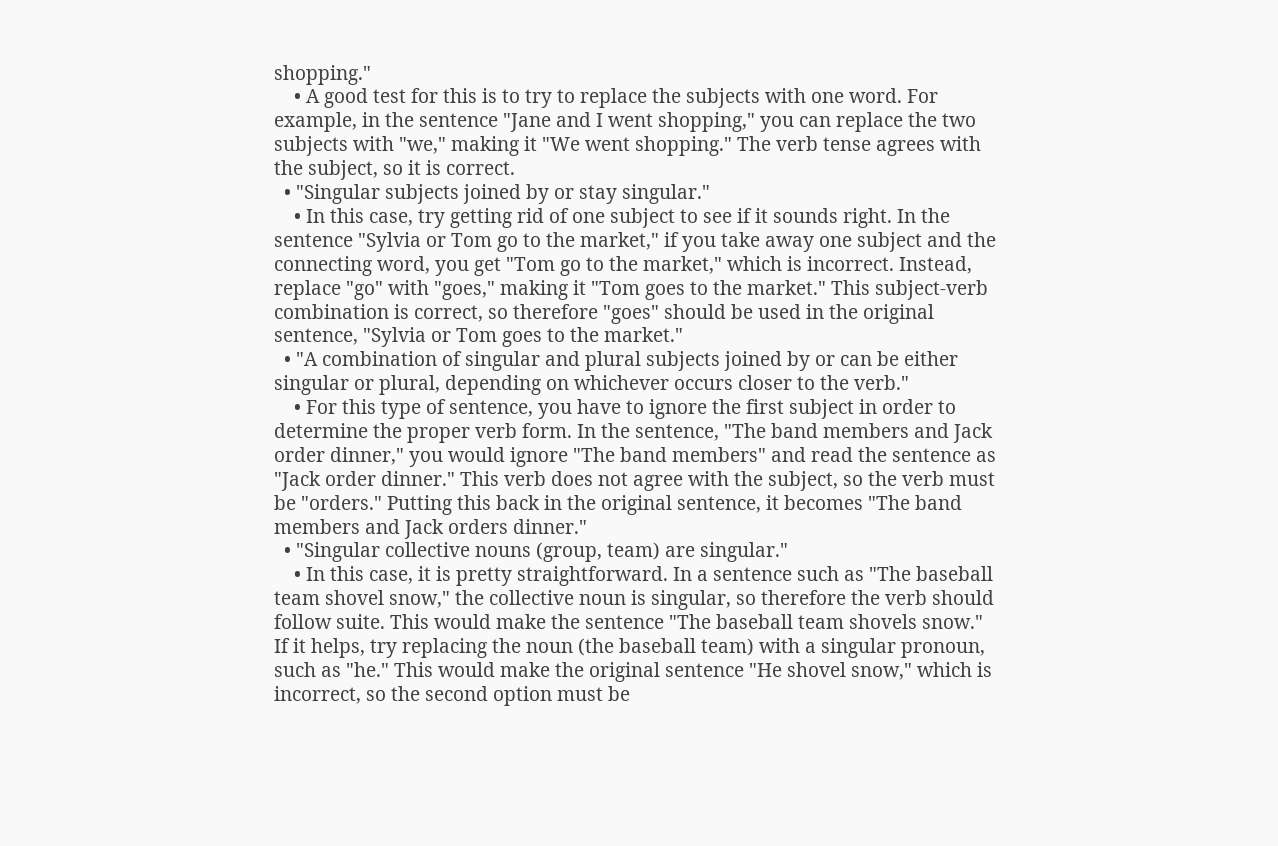shopping."
    • A good test for this is to try to replace the subjects with one word. For example, in the sentence "Jane and I went shopping," you can replace the two subjects with "we," making it "We went shopping." The verb tense agrees with the subject, so it is correct.
  • "Singular subjects joined by or stay singular."
    • In this case, try getting rid of one subject to see if it sounds right. In the sentence "Sylvia or Tom go to the market," if you take away one subject and the connecting word, you get "Tom go to the market," which is incorrect. Instead, replace "go" with "goes," making it "Tom goes to the market." This subject-verb combination is correct, so therefore "goes" should be used in the original sentence, "Sylvia or Tom goes to the market."
  • "A combination of singular and plural subjects joined by or can be either singular or plural, depending on whichever occurs closer to the verb."
    • For this type of sentence, you have to ignore the first subject in order to determine the proper verb form. In the sentence, "The band members and Jack order dinner," you would ignore "The band members" and read the sentence as "Jack order dinner." This verb does not agree with the subject, so the verb must be "orders." Putting this back in the original sentence, it becomes "The band members and Jack orders dinner."
  • "Singular collective nouns (group, team) are singular."
    • In this case, it is pretty straightforward. In a sentence such as "The baseball team shovel snow," the collective noun is singular, so therefore the verb should follow suite. This would make the sentence "The baseball team shovels snow." If it helps, try replacing the noun (the baseball team) with a singular pronoun, such as "he." This would make the original sentence "He shovel snow," which is incorrect, so the second option must be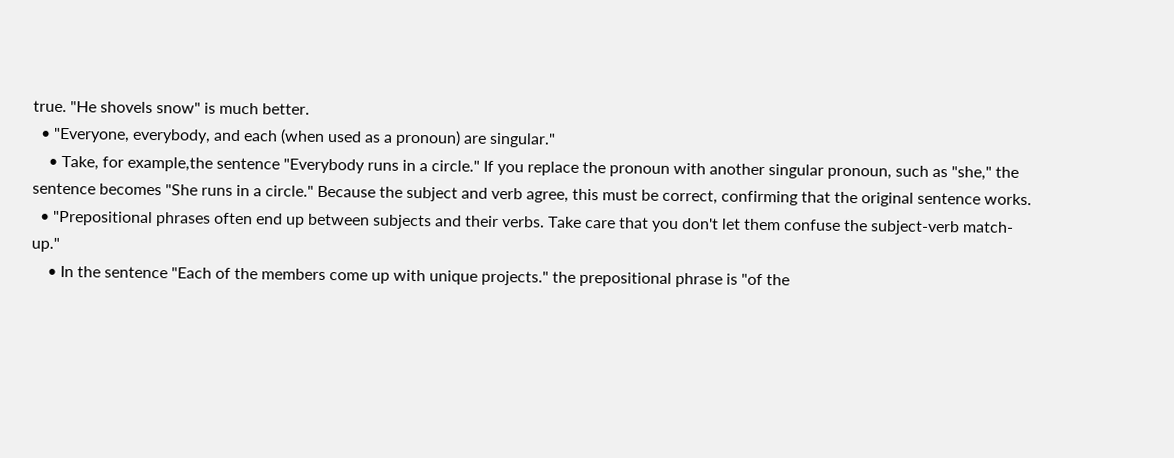true. "He shovels snow" is much better.
  • "Everyone, everybody, and each (when used as a pronoun) are singular."
    • Take, for example,the sentence "Everybody runs in a circle." If you replace the pronoun with another singular pronoun, such as "she," the sentence becomes "She runs in a circle." Because the subject and verb agree, this must be correct, confirming that the original sentence works.
  • "Prepositional phrases often end up between subjects and their verbs. Take care that you don't let them confuse the subject-verb match-up."
    • In the sentence "Each of the members come up with unique projects." the prepositional phrase is "of the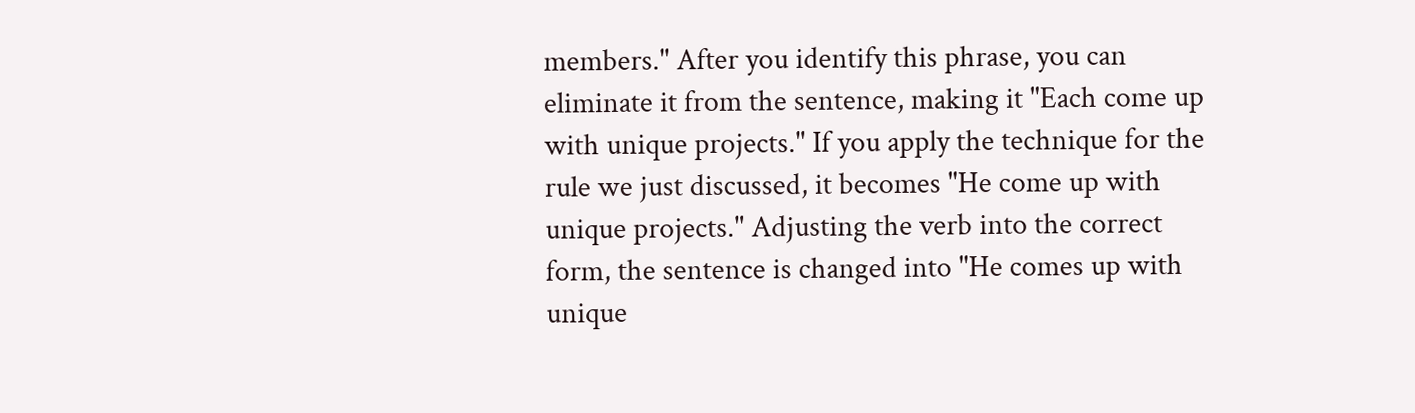members." After you identify this phrase, you can eliminate it from the sentence, making it "Each come up with unique projects." If you apply the technique for the rule we just discussed, it becomes "He come up with unique projects." Adjusting the verb into the correct form, the sentence is changed into "He comes up with unique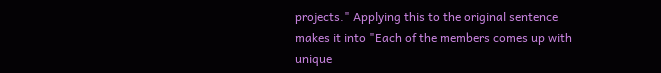projects." Applying this to the original sentence makes it into "Each of the members comes up with unique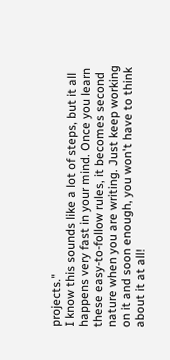projects."
I know this sounds like a lot of steps, but it all happens very fast in your mind. Once you learn these easy-to-follow rules, it becomes second nature when you are writing. Just keep working on it and soon enough, you won't have to think about it at all!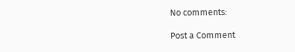No comments:

Post a Comment